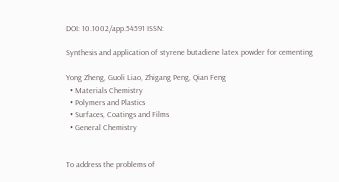DOI: 10.1002/app.54591 ISSN:

Synthesis and application of styrene butadiene latex powder for cementing

Yong Zheng, Guoli Liao, Zhigang Peng, Qian Feng
  • Materials Chemistry
  • Polymers and Plastics
  • Surfaces, Coatings and Films
  • General Chemistry


To address the problems of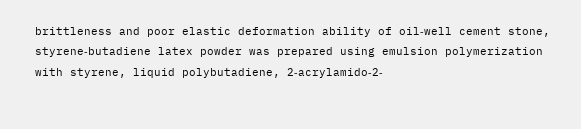brittleness and poor elastic deformation ability of oil‐well cement stone, styrene‐butadiene latex powder was prepared using emulsion polymerization with styrene, liquid polybutadiene, 2‐acrylamido‐2‐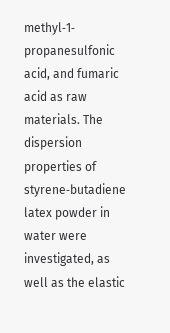methyl‐1‐propanesulfonic acid, and fumaric acid as raw materials. The dispersion properties of styrene‐butadiene latex powder in water were investigated, as well as the elastic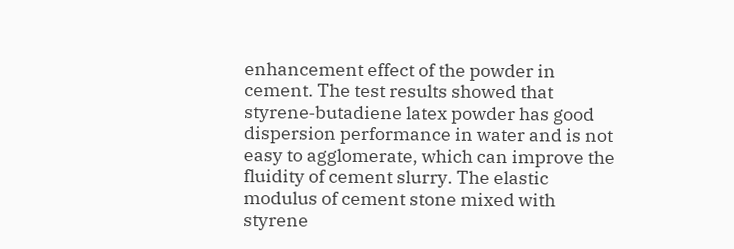enhancement effect of the powder in cement. The test results showed that styrene‐butadiene latex powder has good dispersion performance in water and is not easy to agglomerate, which can improve the fluidity of cement slurry. The elastic modulus of cement stone mixed with styrene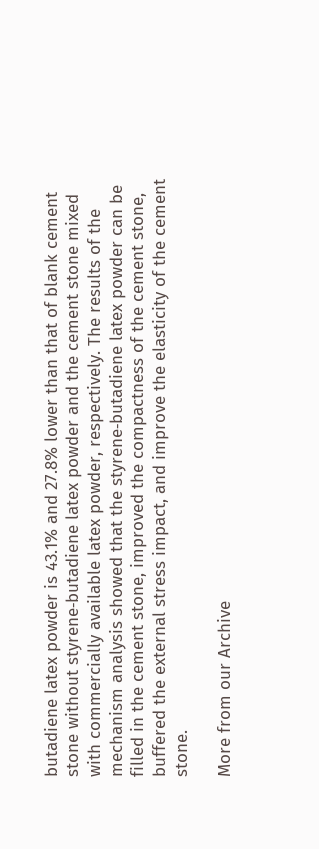butadiene latex powder is 43.1% and 27.8% lower than that of blank cement stone without styrene‐butadiene latex powder and the cement stone mixed with commercially available latex powder, respectively. The results of the mechanism analysis showed that the styrene‐butadiene latex powder can be filled in the cement stone, improved the compactness of the cement stone, buffered the external stress impact, and improve the elasticity of the cement stone.

More from our Archive